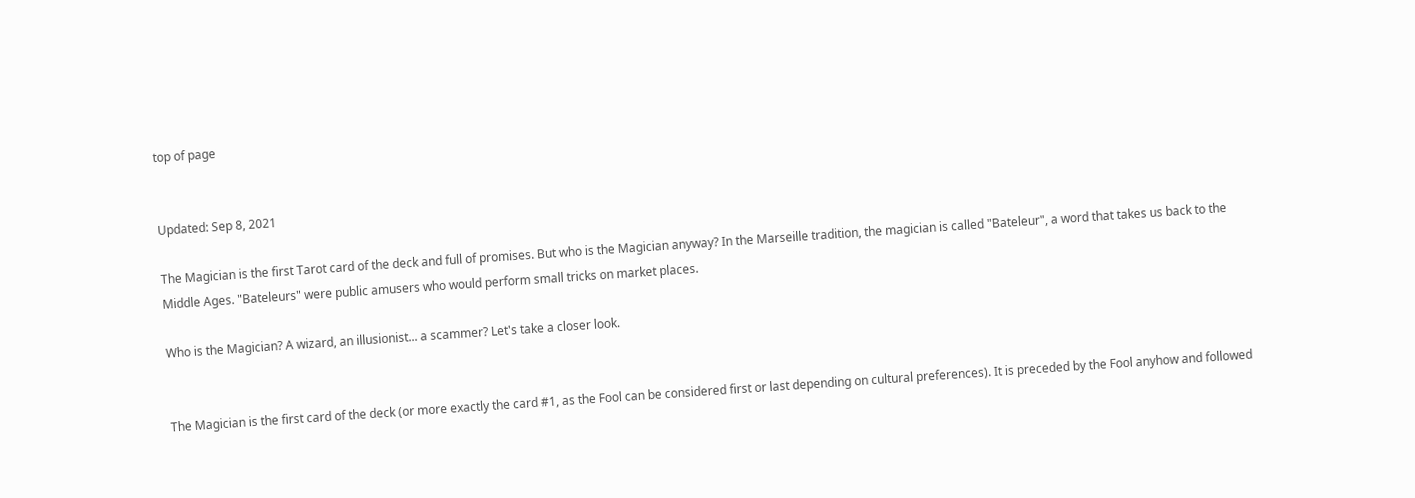top of page


Updated: Sep 8, 2021

The Magician is the first Tarot card of the deck and full of promises. But who is the Magician anyway? In the Marseille tradition, the magician is called "Bateleur", a word that takes us back to the Middle Ages. "Bateleurs" were public amusers who would perform small tricks on market places.

Who is the Magician? A wizard, an illusionist... a scammer? Let's take a closer look.


The Magician is the first card of the deck (or more exactly the card #1, as the Fool can be considered first or last depending on cultural preferences). It is preceded by the Fool anyhow and followed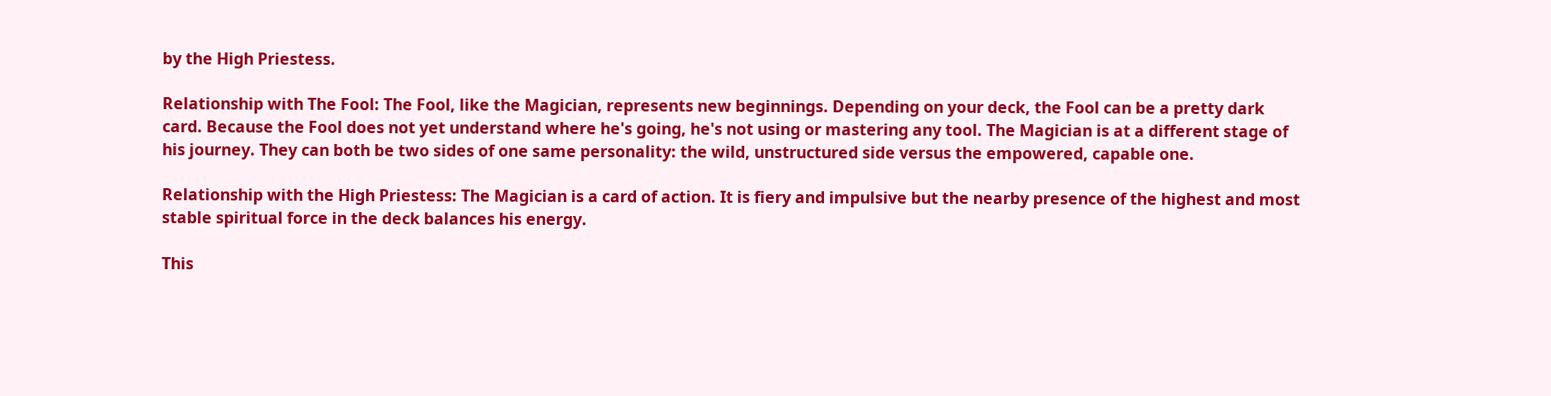by the High Priestess.

Relationship with The Fool: The Fool, like the Magician, represents new beginnings. Depending on your deck, the Fool can be a pretty dark card. Because the Fool does not yet understand where he's going, he's not using or mastering any tool. The Magician is at a different stage of his journey. They can both be two sides of one same personality: the wild, unstructured side versus the empowered, capable one.

Relationship with the High Priestess: The Magician is a card of action. It is fiery and impulsive but the nearby presence of the highest and most stable spiritual force in the deck balances his energy.

This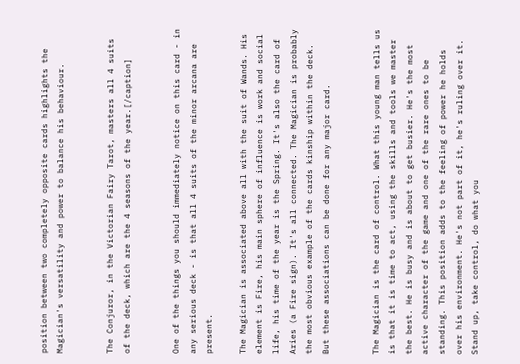position between two completely opposite cards highlights the Magician's versatility and power to balance his behaviour.


The Conjuror, in the Victorian Fairy Tarot, masters all 4 suits of the deck, which are the 4 seasons of the year.[/caption]


One of the things you should immediately notice on this card - in any serious deck - is that all 4 suits of the minor arcana are present.

The Magician is associated above all with the suit of Wands. His element is Fire, his main sphere of influence is work and social life, his time of the year is the Spring. It's also the card of Aries (a Fire sign). It's all connected. The Magician is probably the most obvious example of the cards kinship within the deck. But these associations can be done for any major card.


The Magician is the card of control. What this young man tells us is that it is time to act, using the skills and tools we master the best. He is busy and is about to get busier. He's the most active character of the game and one of the rare ones to be standing. This position adds to the feeling of power he holds over his environment. He's not part of it, he's ruling over it. Stand up, take control, do what you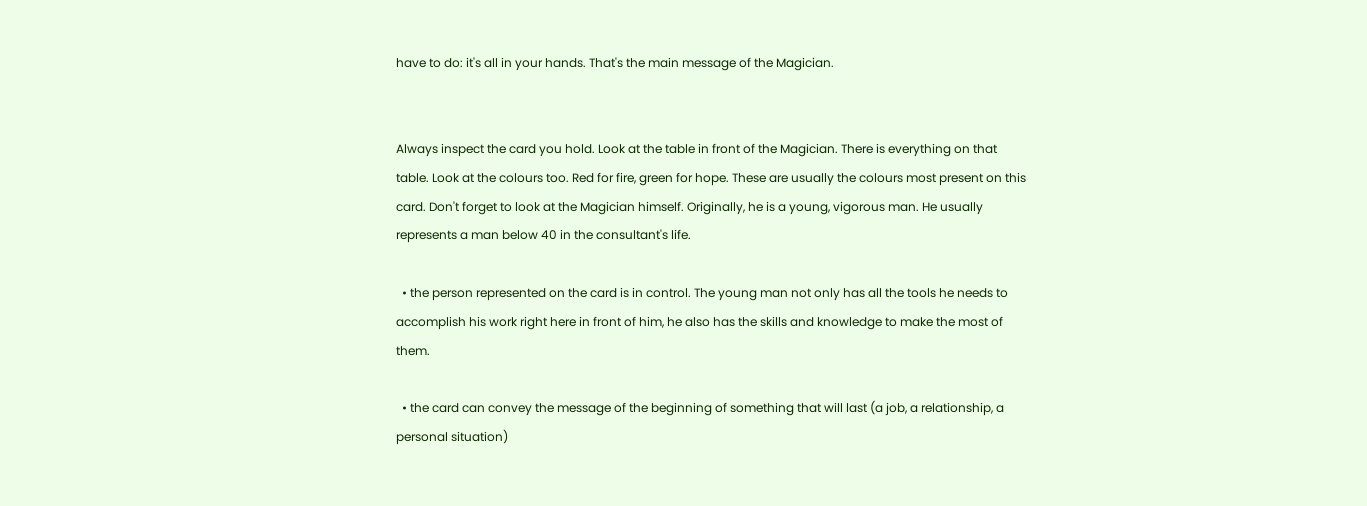have to do: it's all in your hands. That's the main message of the Magician.


Always inspect the card you hold. Look at the table in front of the Magician. There is everything on that table. Look at the colours too. Red for fire, green for hope. These are usually the colours most present on this card. Don't forget to look at the Magician himself. Originally, he is a young, vigorous man. He usually represents a man below 40 in the consultant's life.

  • the person represented on the card is in control. The young man not only has all the tools he needs to accomplish his work right here in front of him, he also has the skills and knowledge to make the most of them.

  • the card can convey the message of the beginning of something that will last (a job, a relationship, a personal situation)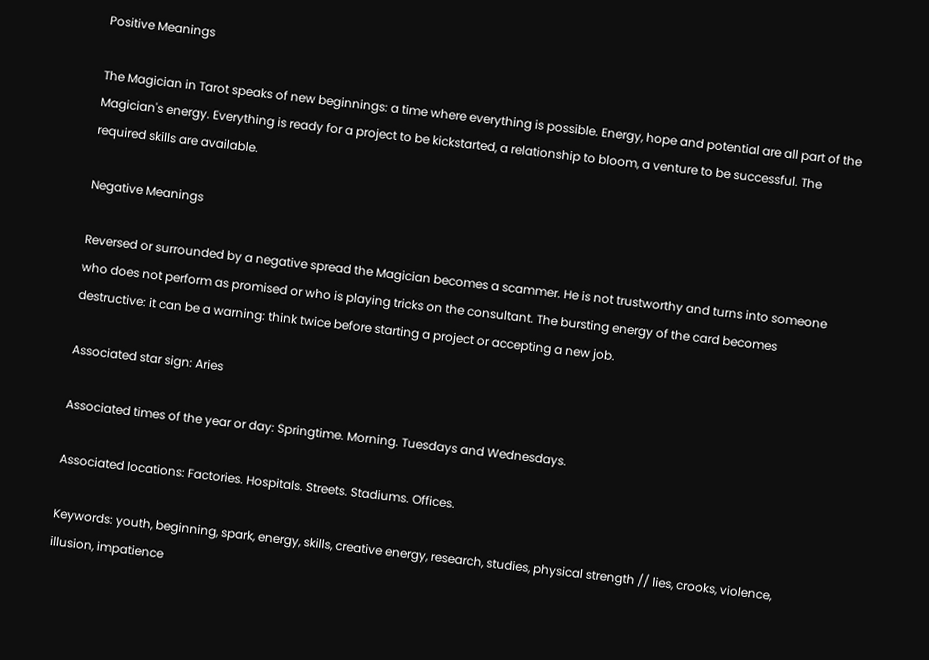Positive Meanings

The Magician in Tarot speaks of new beginnings: a time where everything is possible. Energy, hope and potential are all part of the Magician's energy. Everything is ready for a project to be kickstarted, a relationship to bloom, a venture to be successful. The required skills are available.

Negative Meanings

Reversed or surrounded by a negative spread the Magician becomes a scammer. He is not trustworthy and turns into someone who does not perform as promised or who is playing tricks on the consultant. The bursting energy of the card becomes destructive: it can be a warning: think twice before starting a project or accepting a new job.

Associated star sign: Aries

Associated times of the year or day: Springtime. Morning. Tuesdays and Wednesdays.

Associated locations: Factories. Hospitals. Streets. Stadiums. Offices.

Keywords: youth, beginning, spark, energy, skills, creative energy, research, studies, physical strength // lies, crooks, violence, illusion, impatience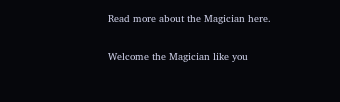Read more about the Magician here.

Welcome the Magician like you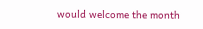would welcome the month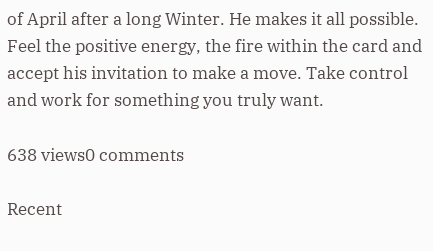of April after a long Winter. He makes it all possible. Feel the positive energy, the fire within the card and accept his invitation to make a move. Take control and work for something you truly want.

638 views0 comments

Recent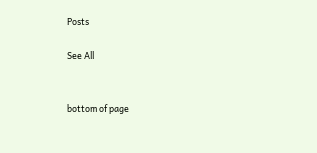Posts

See All


bottom of page